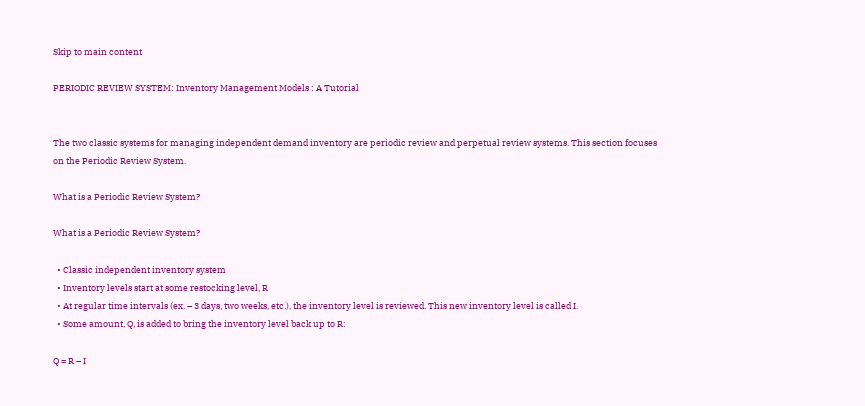Skip to main content

PERIODIC REVIEW SYSTEM: Inventory Management Models : A Tutorial


The two classic systems for managing independent demand inventory are periodic review and perpetual review systems. This section focuses on the Periodic Review System.

What is a Periodic Review System?

What is a Periodic Review System?

  • Classic independent inventory system
  • Inventory levels start at some restocking level, R
  • At regular time intervals (ex. – 3 days, two weeks, etc.), the inventory level is reviewed. This new inventory level is called I.
  • Some amount, Q, is added to bring the inventory level back up to R:

Q = R – I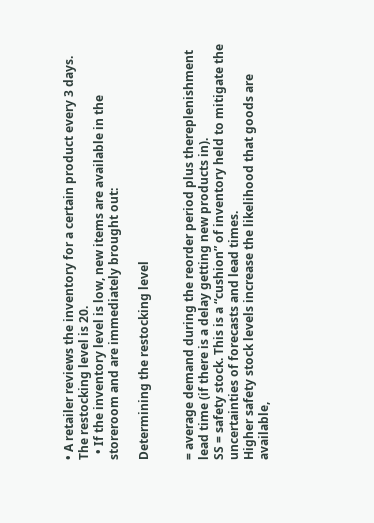• A retailer reviews the inventory for a certain product every 3 days. The restocking level is 20.
  • If the inventory level is low, new items are available in the storeroom and are immediately brought out:

Determining the restocking level


= average demand during the reorder period plus thereplenishment lead time (if there is a delay getting new products in).
SS = safety stock. This is a “cushion” of inventory held to mitigate the uncertainties of forecasts and lead times.
Higher safety stock levels increase the likelihood that goods are available,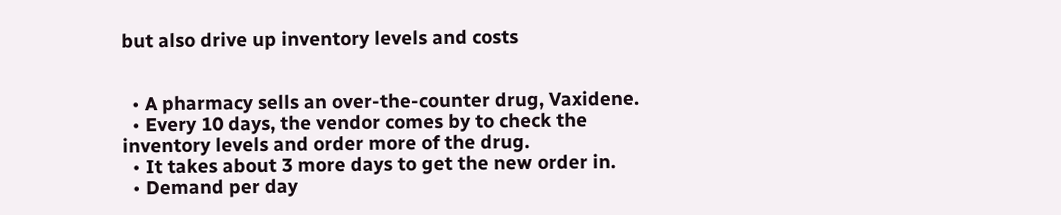but also drive up inventory levels and costs


  • A pharmacy sells an over-the-counter drug, Vaxidene.
  • Every 10 days, the vendor comes by to check the inventory levels and order more of the drug.
  • It takes about 3 more days to get the new order in.
  • Demand per day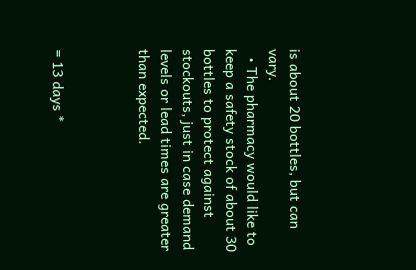is about 20 bottles, but can vary.
  • The pharmacy would like to keep a safety stock of about 30 bottles to protect against stockouts, just in case demand levels or lead times are greater than expected.



= 13 days *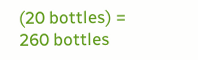(20 bottles) = 260 bottles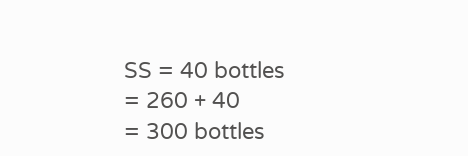SS = 40 bottles
= 260 + 40
= 300 bottles